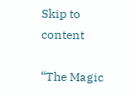Skip to content

“The Magic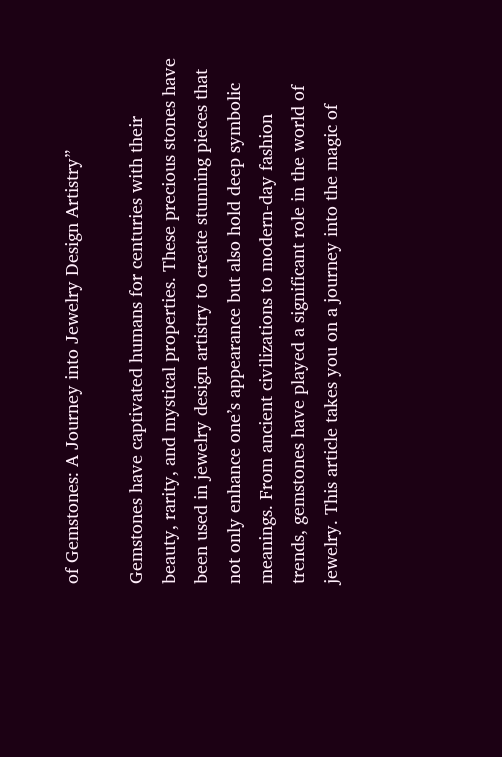of Gemstones: A Journey into Jewelry Design Artistry”

Gemstones have captivated humans for centuries with their beauty, rarity, and mystical properties. These precious stones have been used in jewelry design artistry to create stunning pieces that not only enhance one’s appearance but also hold deep symbolic meanings. From ancient civilizations to modern-day fashion trends, gemstones have played a significant role in the world of jewelry. This article takes you on a journey into the magic of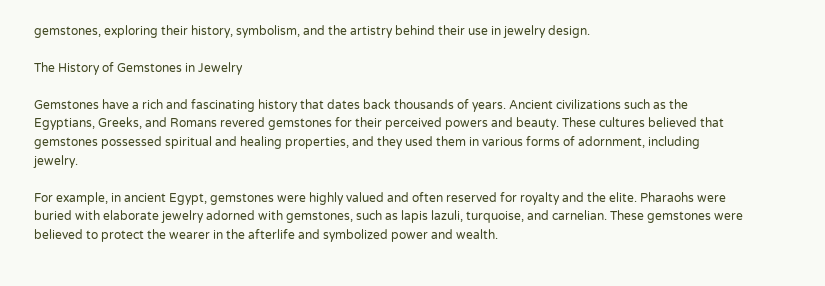gemstones, exploring their history, symbolism, and the artistry behind their use in jewelry design.

The History of Gemstones in Jewelry

Gemstones have a rich and fascinating history that dates back thousands of years. Ancient civilizations such as the Egyptians, Greeks, and Romans revered gemstones for their perceived powers and beauty. These cultures believed that gemstones possessed spiritual and healing properties, and they used them in various forms of adornment, including jewelry.

For example, in ancient Egypt, gemstones were highly valued and often reserved for royalty and the elite. Pharaohs were buried with elaborate jewelry adorned with gemstones, such as lapis lazuli, turquoise, and carnelian. These gemstones were believed to protect the wearer in the afterlife and symbolized power and wealth.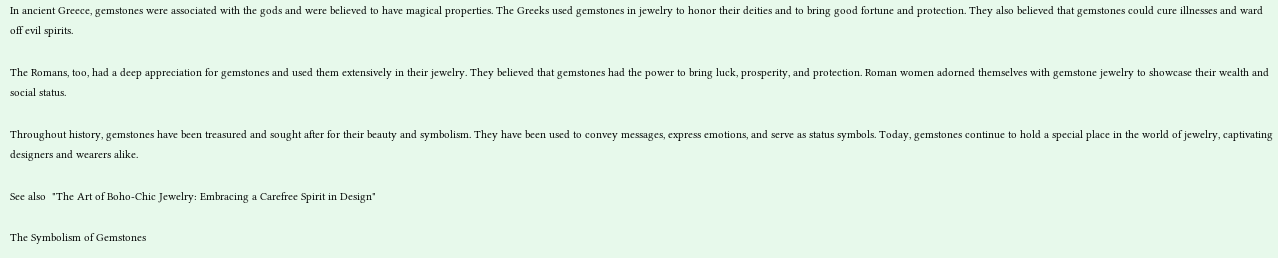In ancient Greece, gemstones were associated with the gods and were believed to have magical properties. The Greeks used gemstones in jewelry to honor their deities and to bring good fortune and protection. They also believed that gemstones could cure illnesses and ward off evil spirits.

The Romans, too, had a deep appreciation for gemstones and used them extensively in their jewelry. They believed that gemstones had the power to bring luck, prosperity, and protection. Roman women adorned themselves with gemstone jewelry to showcase their wealth and social status.

Throughout history, gemstones have been treasured and sought after for their beauty and symbolism. They have been used to convey messages, express emotions, and serve as status symbols. Today, gemstones continue to hold a special place in the world of jewelry, captivating designers and wearers alike.

See also  "The Art of Boho-Chic Jewelry: Embracing a Carefree Spirit in Design"

The Symbolism of Gemstones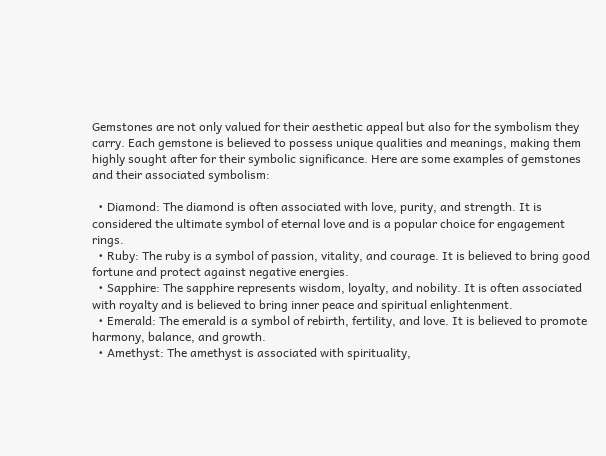Gemstones are not only valued for their aesthetic appeal but also for the symbolism they carry. Each gemstone is believed to possess unique qualities and meanings, making them highly sought after for their symbolic significance. Here are some examples of gemstones and their associated symbolism:

  • Diamond: The diamond is often associated with love, purity, and strength. It is considered the ultimate symbol of eternal love and is a popular choice for engagement rings.
  • Ruby: The ruby is a symbol of passion, vitality, and courage. It is believed to bring good fortune and protect against negative energies.
  • Sapphire: The sapphire represents wisdom, loyalty, and nobility. It is often associated with royalty and is believed to bring inner peace and spiritual enlightenment.
  • Emerald: The emerald is a symbol of rebirth, fertility, and love. It is believed to promote harmony, balance, and growth.
  • Amethyst: The amethyst is associated with spirituality,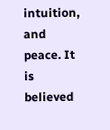intuition, and peace. It is believed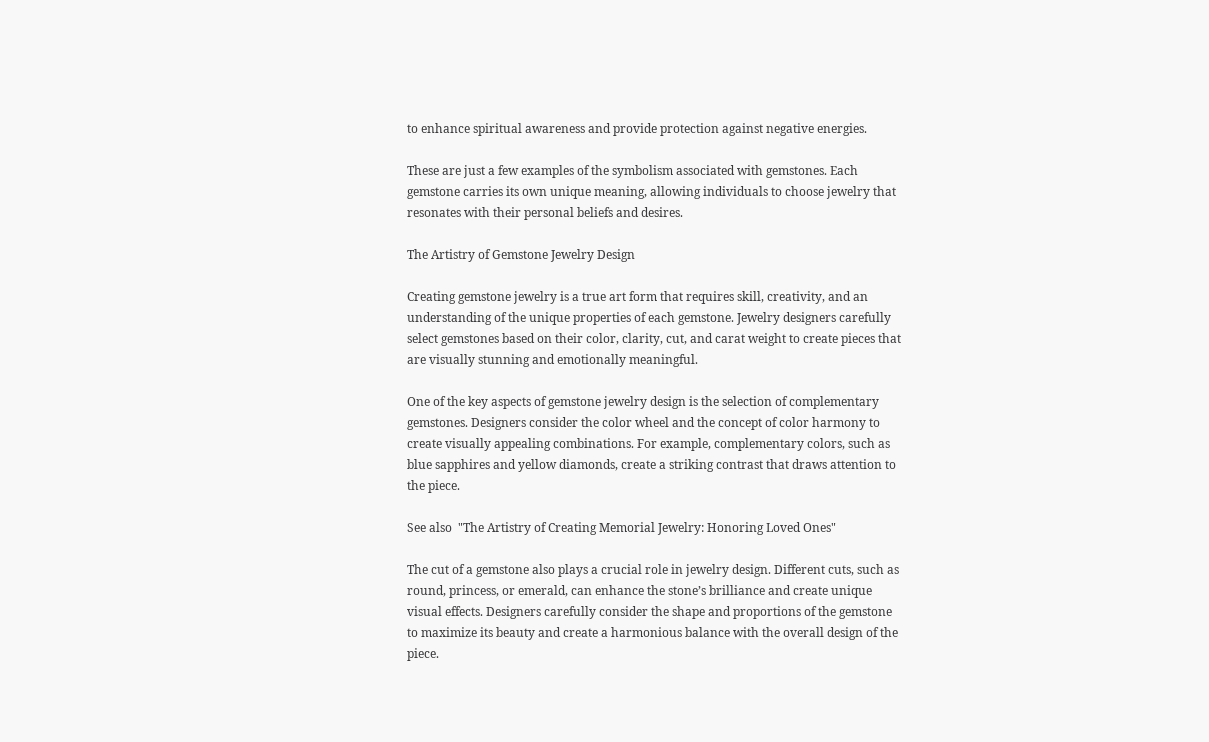to enhance spiritual awareness and provide protection against negative energies.

These are just a few examples of the symbolism associated with gemstones. Each gemstone carries its own unique meaning, allowing individuals to choose jewelry that resonates with their personal beliefs and desires.

The Artistry of Gemstone Jewelry Design

Creating gemstone jewelry is a true art form that requires skill, creativity, and an understanding of the unique properties of each gemstone. Jewelry designers carefully select gemstones based on their color, clarity, cut, and carat weight to create pieces that are visually stunning and emotionally meaningful.

One of the key aspects of gemstone jewelry design is the selection of complementary gemstones. Designers consider the color wheel and the concept of color harmony to create visually appealing combinations. For example, complementary colors, such as blue sapphires and yellow diamonds, create a striking contrast that draws attention to the piece.

See also  "The Artistry of Creating Memorial Jewelry: Honoring Loved Ones"

The cut of a gemstone also plays a crucial role in jewelry design. Different cuts, such as round, princess, or emerald, can enhance the stone’s brilliance and create unique visual effects. Designers carefully consider the shape and proportions of the gemstone to maximize its beauty and create a harmonious balance with the overall design of the piece.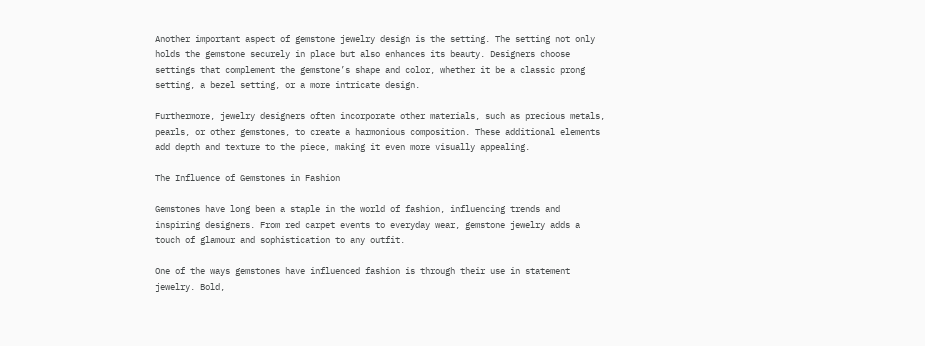Another important aspect of gemstone jewelry design is the setting. The setting not only holds the gemstone securely in place but also enhances its beauty. Designers choose settings that complement the gemstone’s shape and color, whether it be a classic prong setting, a bezel setting, or a more intricate design.

Furthermore, jewelry designers often incorporate other materials, such as precious metals, pearls, or other gemstones, to create a harmonious composition. These additional elements add depth and texture to the piece, making it even more visually appealing.

The Influence of Gemstones in Fashion

Gemstones have long been a staple in the world of fashion, influencing trends and inspiring designers. From red carpet events to everyday wear, gemstone jewelry adds a touch of glamour and sophistication to any outfit.

One of the ways gemstones have influenced fashion is through their use in statement jewelry. Bold,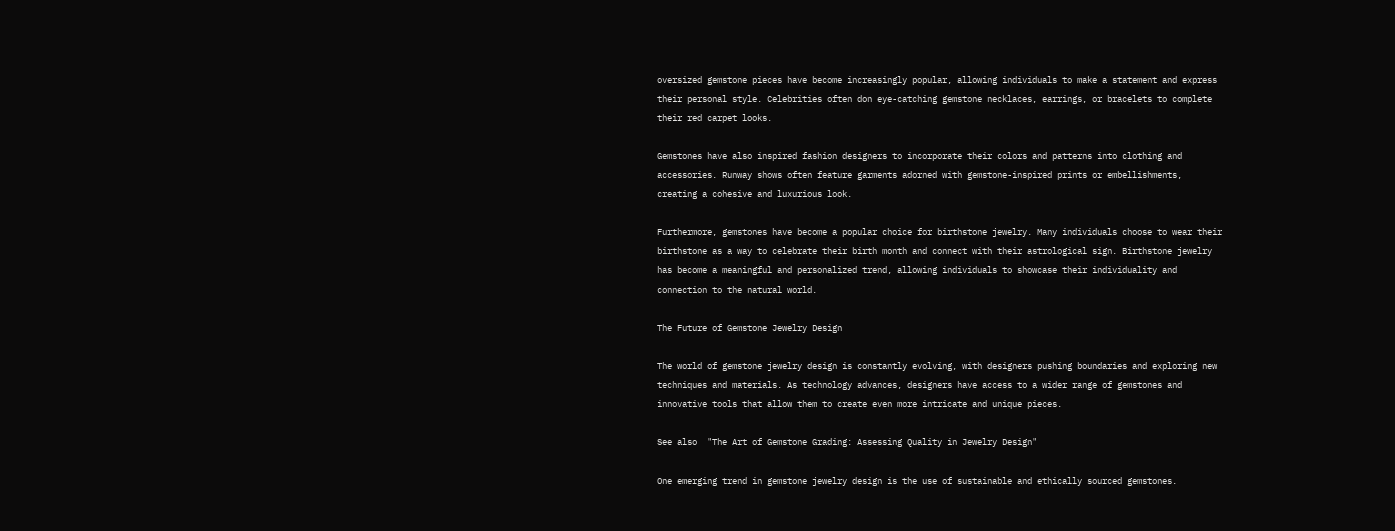oversized gemstone pieces have become increasingly popular, allowing individuals to make a statement and express their personal style. Celebrities often don eye-catching gemstone necklaces, earrings, or bracelets to complete their red carpet looks.

Gemstones have also inspired fashion designers to incorporate their colors and patterns into clothing and accessories. Runway shows often feature garments adorned with gemstone-inspired prints or embellishments, creating a cohesive and luxurious look.

Furthermore, gemstones have become a popular choice for birthstone jewelry. Many individuals choose to wear their birthstone as a way to celebrate their birth month and connect with their astrological sign. Birthstone jewelry has become a meaningful and personalized trend, allowing individuals to showcase their individuality and connection to the natural world.

The Future of Gemstone Jewelry Design

The world of gemstone jewelry design is constantly evolving, with designers pushing boundaries and exploring new techniques and materials. As technology advances, designers have access to a wider range of gemstones and innovative tools that allow them to create even more intricate and unique pieces.

See also  "The Art of Gemstone Grading: Assessing Quality in Jewelry Design"

One emerging trend in gemstone jewelry design is the use of sustainable and ethically sourced gemstones.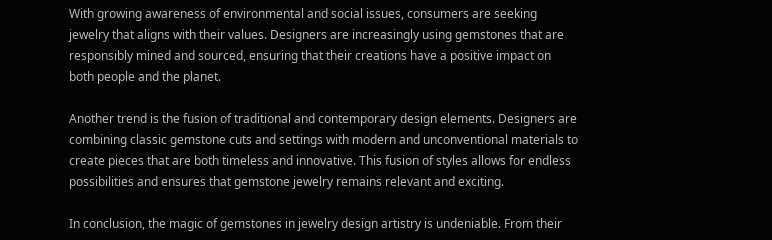With growing awareness of environmental and social issues, consumers are seeking jewelry that aligns with their values. Designers are increasingly using gemstones that are responsibly mined and sourced, ensuring that their creations have a positive impact on both people and the planet.

Another trend is the fusion of traditional and contemporary design elements. Designers are combining classic gemstone cuts and settings with modern and unconventional materials to create pieces that are both timeless and innovative. This fusion of styles allows for endless possibilities and ensures that gemstone jewelry remains relevant and exciting.

In conclusion, the magic of gemstones in jewelry design artistry is undeniable. From their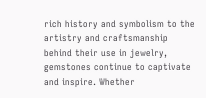rich history and symbolism to the artistry and craftsmanship behind their use in jewelry, gemstones continue to captivate and inspire. Whether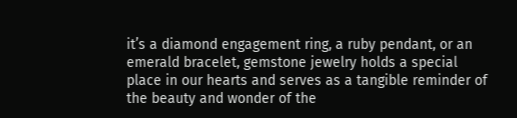it’s a diamond engagement ring, a ruby pendant, or an emerald bracelet, gemstone jewelry holds a special place in our hearts and serves as a tangible reminder of the beauty and wonder of the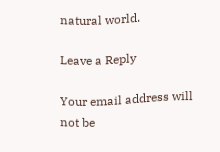natural world.

Leave a Reply

Your email address will not be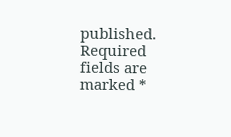published. Required fields are marked *